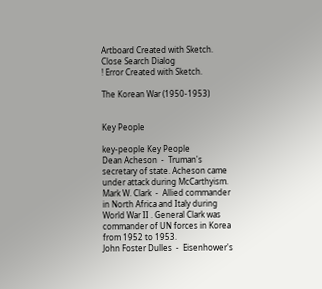Artboard Created with Sketch. Close Search Dialog
! Error Created with Sketch.

The Korean War (1950-1953)


Key People

key-people Key People
Dean Acheson  -  Truman's secretary of state. Acheson came under attack during McCarthyism.
Mark W. Clark  -  Allied commander in North Africa and Italy during World War II . General Clark was commander of UN forces in Korea from 1952 to 1953.
John Foster Dulles  -  Eisenhower's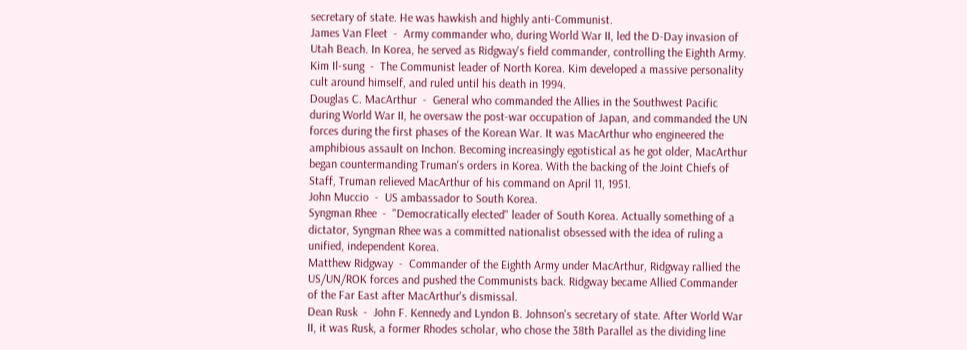secretary of state. He was hawkish and highly anti-Communist.
James Van Fleet  -  Army commander who, during World War II, led the D-Day invasion of Utah Beach. In Korea, he served as Ridgway's field commander, controlling the Eighth Army.
Kim Il-sung  -  The Communist leader of North Korea. Kim developed a massive personality cult around himself, and ruled until his death in 1994.
Douglas C. MacArthur  -  General who commanded the Allies in the Southwest Pacific during World War II, he oversaw the post-war occupation of Japan, and commanded the UN forces during the first phases of the Korean War. It was MacArthur who engineered the amphibious assault on Inchon. Becoming increasingly egotistical as he got older, MacArthur began countermanding Truman's orders in Korea. With the backing of the Joint Chiefs of Staff, Truman relieved MacArthur of his command on April 11, 1951.
John Muccio  -  US ambassador to South Korea.
Syngman Rhee  -  "Democratically elected" leader of South Korea. Actually something of a dictator, Syngman Rhee was a committed nationalist obsessed with the idea of ruling a unified, independent Korea.
Matthew Ridgway  -  Commander of the Eighth Army under MacArthur, Ridgway rallied the US/UN/ROK forces and pushed the Communists back. Ridgway became Allied Commander of the Far East after MacArthur's dismissal.
Dean Rusk  -  John F. Kennedy and Lyndon B. Johnson's secretary of state. After World War II, it was Rusk, a former Rhodes scholar, who chose the 38th Parallel as the dividing line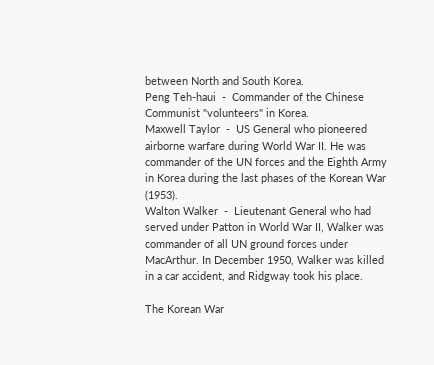between North and South Korea.
Peng Teh-haui  -  Commander of the Chinese Communist "volunteers" in Korea.
Maxwell Taylor  -  US General who pioneered airborne warfare during World War II. He was commander of the UN forces and the Eighth Army in Korea during the last phases of the Korean War (1953).
Walton Walker  -  Lieutenant General who had served under Patton in World War II, Walker was commander of all UN ground forces under MacArthur. In December 1950, Walker was killed in a car accident, and Ridgway took his place.

The Korean War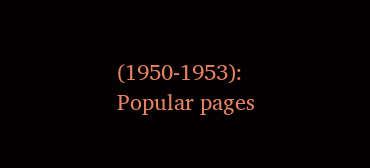(1950-1953): Popular pages